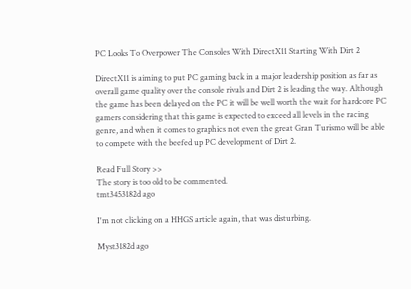PC Looks To Overpower The Consoles With DirectX11 Starting With Dirt 2

DirectX11 is aiming to put PC gaming back in a major leadership position as far as overall game quality over the console rivals and Dirt 2 is leading the way. Although the game has been delayed on the PC it will be well worth the wait for hardcore PC gamers considering that this game is expected to exceed all levels in the racing genre, and when it comes to graphics not even the great Gran Turismo will be able to compete with the beefed up PC development of Dirt 2.

Read Full Story >>
The story is too old to be commented.
tmt3453182d ago

I'm not clicking on a HHGS article again, that was disturbing.

Myst3182d ago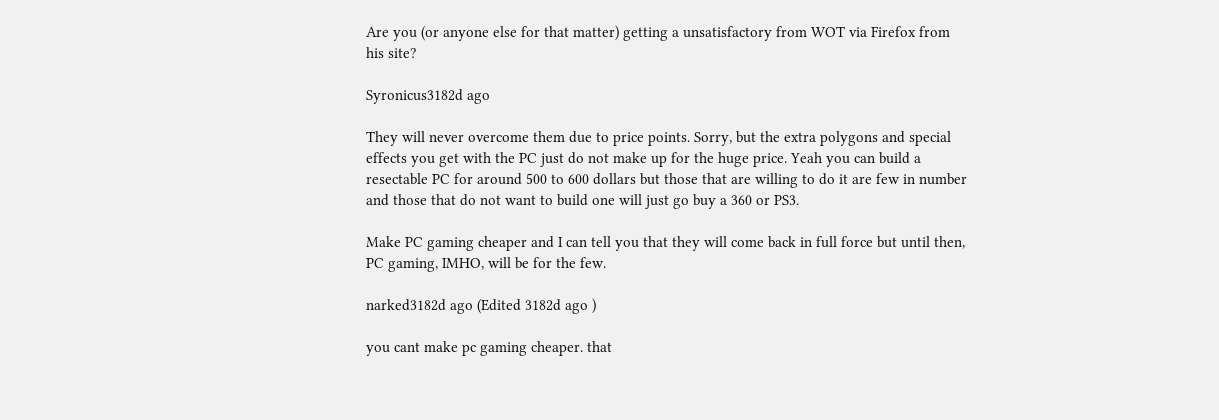Are you (or anyone else for that matter) getting a unsatisfactory from WOT via Firefox from his site?

Syronicus3182d ago

They will never overcome them due to price points. Sorry, but the extra polygons and special effects you get with the PC just do not make up for the huge price. Yeah you can build a resectable PC for around 500 to 600 dollars but those that are willing to do it are few in number and those that do not want to build one will just go buy a 360 or PS3.

Make PC gaming cheaper and I can tell you that they will come back in full force but until then, PC gaming, IMHO, will be for the few.

narked3182d ago (Edited 3182d ago )

you cant make pc gaming cheaper. that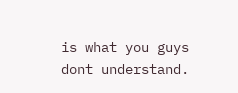is what you guys dont understand.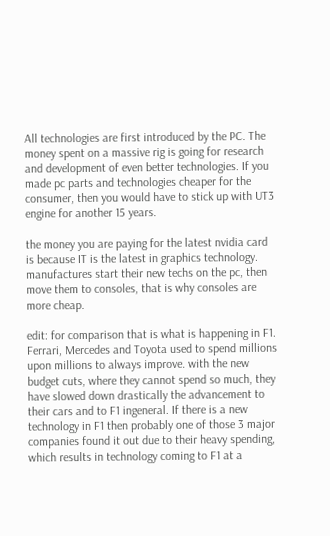All technologies are first introduced by the PC. The money spent on a massive rig is going for research and development of even better technologies. If you made pc parts and technologies cheaper for the consumer, then you would have to stick up with UT3 engine for another 15 years.

the money you are paying for the latest nvidia card is because IT is the latest in graphics technology.
manufactures start their new techs on the pc, then move them to consoles, that is why consoles are more cheap.

edit: for comparison that is what is happening in F1. Ferrari, Mercedes and Toyota used to spend millions upon millions to always improve. with the new budget cuts, where they cannot spend so much, they have slowed down drastically the advancement to their cars and to F1 ingeneral. If there is a new technology in F1 then probably one of those 3 major companies found it out due to their heavy spending, which results in technology coming to F1 at a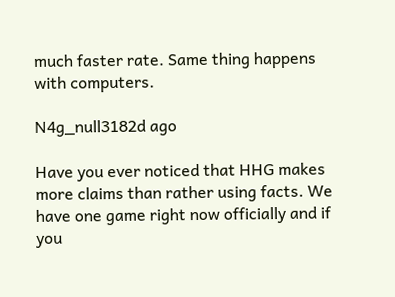much faster rate. Same thing happens with computers.

N4g_null3182d ago

Have you ever noticed that HHG makes more claims than rather using facts. We have one game right now officially and if you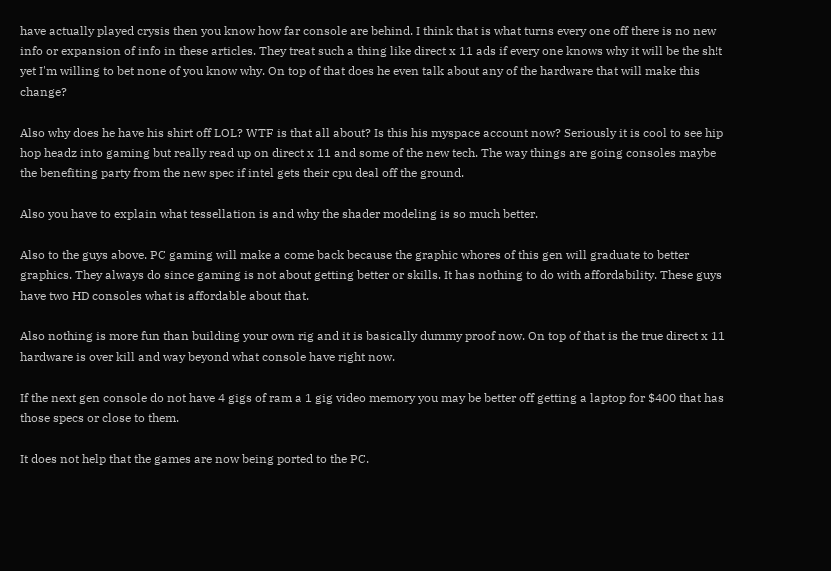have actually played crysis then you know how far console are behind. I think that is what turns every one off there is no new info or expansion of info in these articles. They treat such a thing like direct x 11 ads if every one knows why it will be the sh!t yet I'm willing to bet none of you know why. On top of that does he even talk about any of the hardware that will make this change?

Also why does he have his shirt off LOL? WTF is that all about? Is this his myspace account now? Seriously it is cool to see hip hop headz into gaming but really read up on direct x 11 and some of the new tech. The way things are going consoles maybe the benefiting party from the new spec if intel gets their cpu deal off the ground.

Also you have to explain what tessellation is and why the shader modeling is so much better.

Also to the guys above. PC gaming will make a come back because the graphic whores of this gen will graduate to better graphics. They always do since gaming is not about getting better or skills. It has nothing to do with affordability. These guys have two HD consoles what is affordable about that.

Also nothing is more fun than building your own rig and it is basically dummy proof now. On top of that is the true direct x 11 hardware is over kill and way beyond what console have right now.

If the next gen console do not have 4 gigs of ram a 1 gig video memory you may be better off getting a laptop for $400 that has those specs or close to them.

It does not help that the games are now being ported to the PC.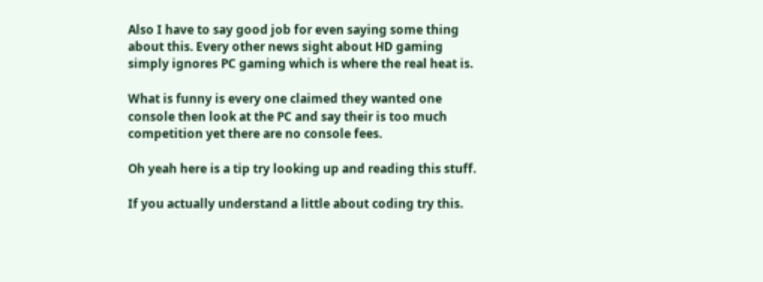Also I have to say good job for even saying some thing about this. Every other news sight about HD gaming simply ignores PC gaming which is where the real heat is.

What is funny is every one claimed they wanted one console then look at the PC and say their is too much competition yet there are no console fees.

Oh yeah here is a tip try looking up and reading this stuff.

If you actually understand a little about coding try this.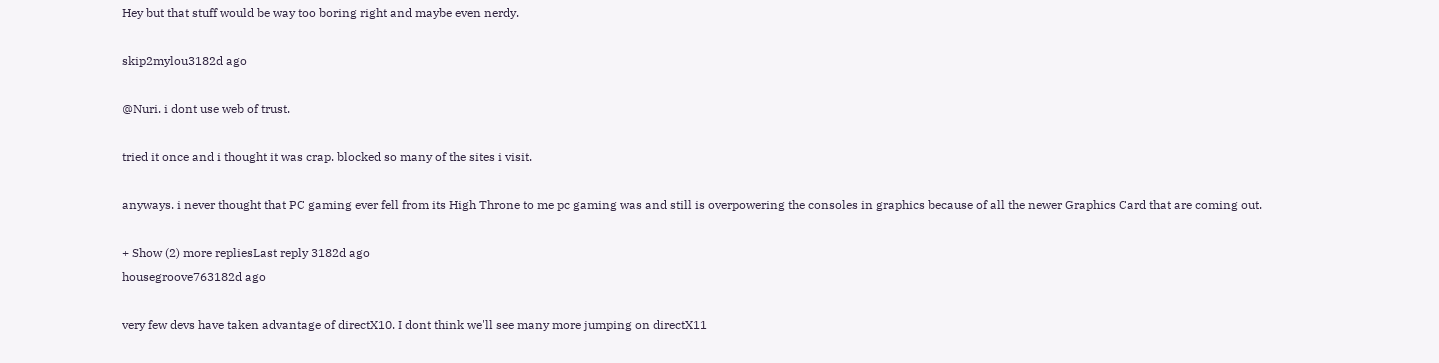Hey but that stuff would be way too boring right and maybe even nerdy.

skip2mylou3182d ago

@Nuri. i dont use web of trust.

tried it once and i thought it was crap. blocked so many of the sites i visit.

anyways. i never thought that PC gaming ever fell from its High Throne to me pc gaming was and still is overpowering the consoles in graphics because of all the newer Graphics Card that are coming out.

+ Show (2) more repliesLast reply 3182d ago
housegroove763182d ago

very few devs have taken advantage of directX10. I dont think we'll see many more jumping on directX11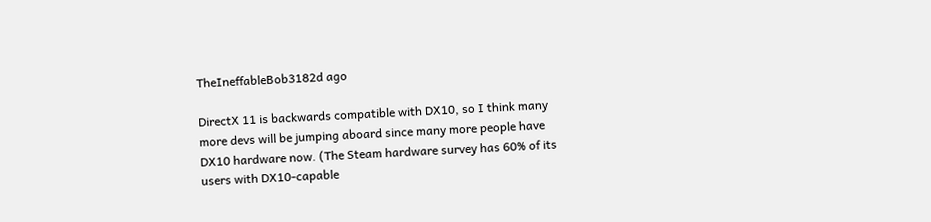TheIneffableBob3182d ago

DirectX 11 is backwards compatible with DX10, so I think many more devs will be jumping aboard since many more people have DX10 hardware now. (The Steam hardware survey has 60% of its users with DX10-capable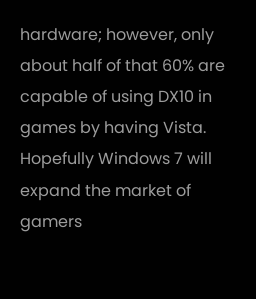hardware; however, only about half of that 60% are capable of using DX10 in games by having Vista. Hopefully Windows 7 will expand the market of gamers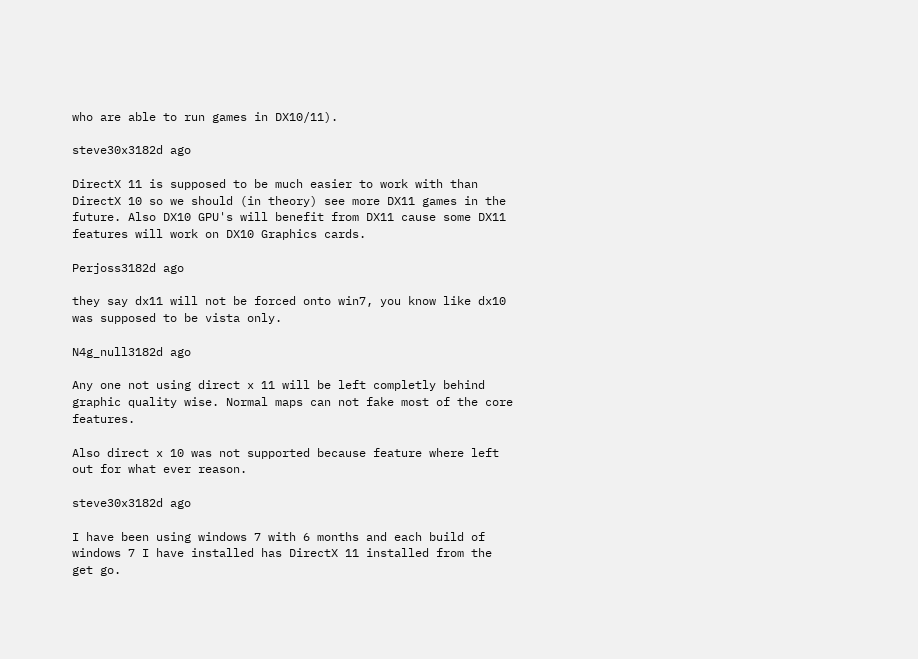who are able to run games in DX10/11).

steve30x3182d ago

DirectX 11 is supposed to be much easier to work with than DirectX 10 so we should (in theory) see more DX11 games in the future. Also DX10 GPU's will benefit from DX11 cause some DX11 features will work on DX10 Graphics cards.

Perjoss3182d ago

they say dx11 will not be forced onto win7, you know like dx10 was supposed to be vista only.

N4g_null3182d ago

Any one not using direct x 11 will be left completly behind graphic quality wise. Normal maps can not fake most of the core features.

Also direct x 10 was not supported because feature where left out for what ever reason.

steve30x3182d ago

I have been using windows 7 with 6 months and each build of windows 7 I have installed has DirectX 11 installed from the get go.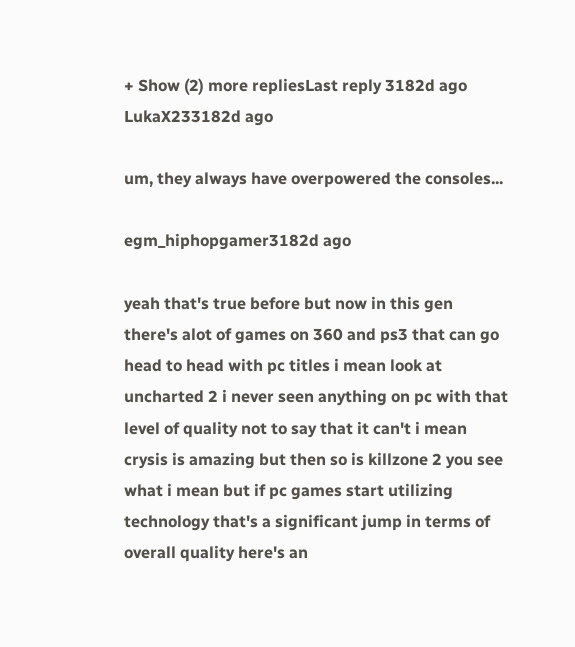+ Show (2) more repliesLast reply 3182d ago
LukaX233182d ago

um, they always have overpowered the consoles...

egm_hiphopgamer3182d ago

yeah that's true before but now in this gen there's alot of games on 360 and ps3 that can go head to head with pc titles i mean look at uncharted 2 i never seen anything on pc with that level of quality not to say that it can't i mean crysis is amazing but then so is killzone 2 you see what i mean but if pc games start utilizing technology that's a significant jump in terms of overall quality here's an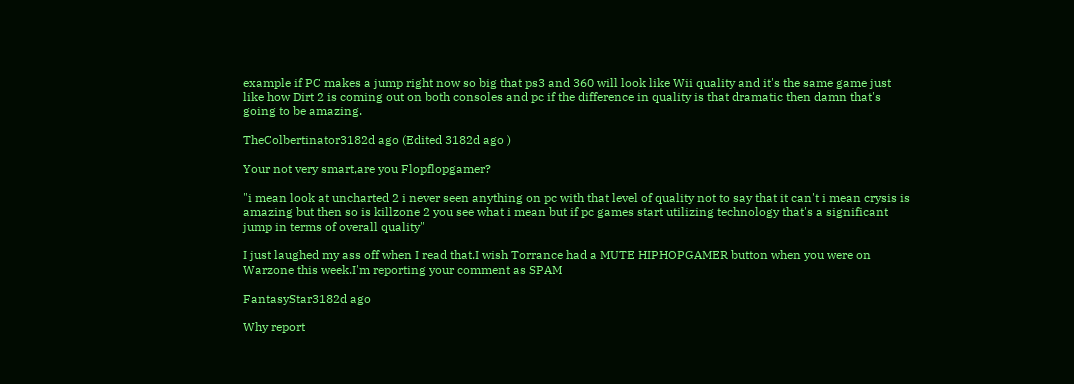example if PC makes a jump right now so big that ps3 and 360 will look like Wii quality and it's the same game just like how Dirt 2 is coming out on both consoles and pc if the difference in quality is that dramatic then damn that's going to be amazing.

TheColbertinator3182d ago (Edited 3182d ago )

Your not very smart,are you Flopflopgamer?

"i mean look at uncharted 2 i never seen anything on pc with that level of quality not to say that it can't i mean crysis is amazing but then so is killzone 2 you see what i mean but if pc games start utilizing technology that's a significant jump in terms of overall quality"

I just laughed my ass off when I read that.I wish Torrance had a MUTE HIPHOPGAMER button when you were on Warzone this week.I'm reporting your comment as SPAM

FantasyStar3182d ago

Why report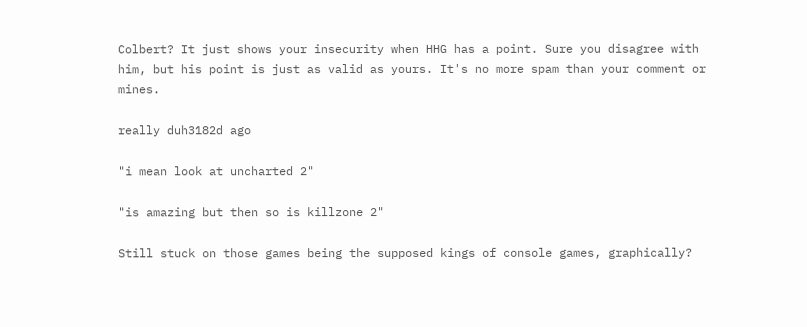Colbert? It just shows your insecurity when HHG has a point. Sure you disagree with him, but his point is just as valid as yours. It's no more spam than your comment or mines.

really duh3182d ago

"i mean look at uncharted 2"

"is amazing but then so is killzone 2"

Still stuck on those games being the supposed kings of console games, graphically?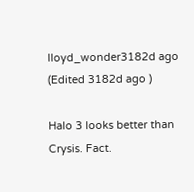lloyd_wonder3182d ago (Edited 3182d ago )

Halo 3 looks better than Crysis. Fact.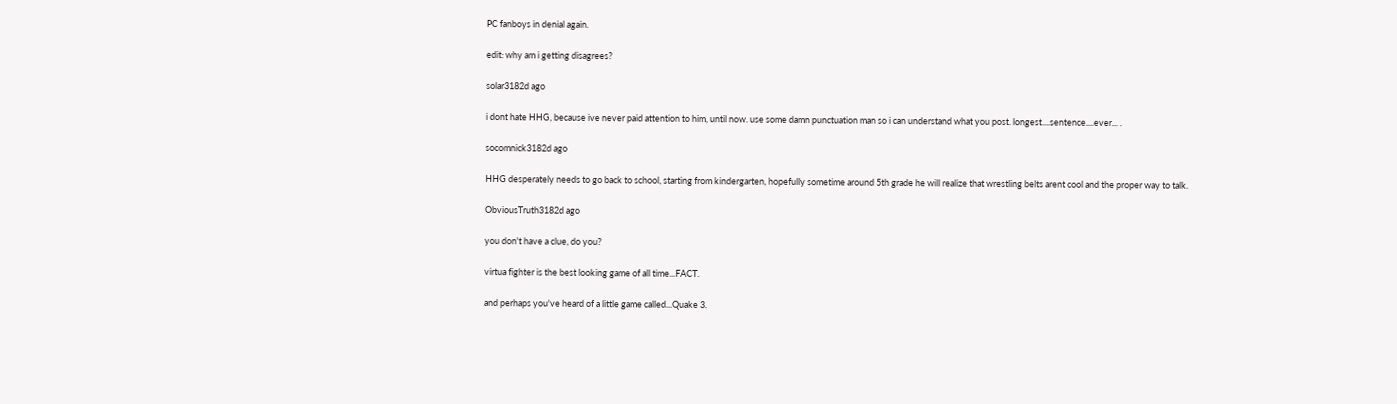PC fanboys in denial again.

edit: why am i getting disagrees?

solar3182d ago

i dont hate HHG, because ive never paid attention to him, until now. use some damn punctuation man so i can understand what you post. longest....sentence....ever... .

socomnick3182d ago

HHG desperately needs to go back to school, starting from kindergarten, hopefully sometime around 5th grade he will realize that wrestling belts arent cool and the proper way to talk.

ObviousTruth3182d ago

you don't have a clue, do you?

virtua fighter is the best looking game of all time...FACT.

and perhaps you've heard of a little game called...Quake 3.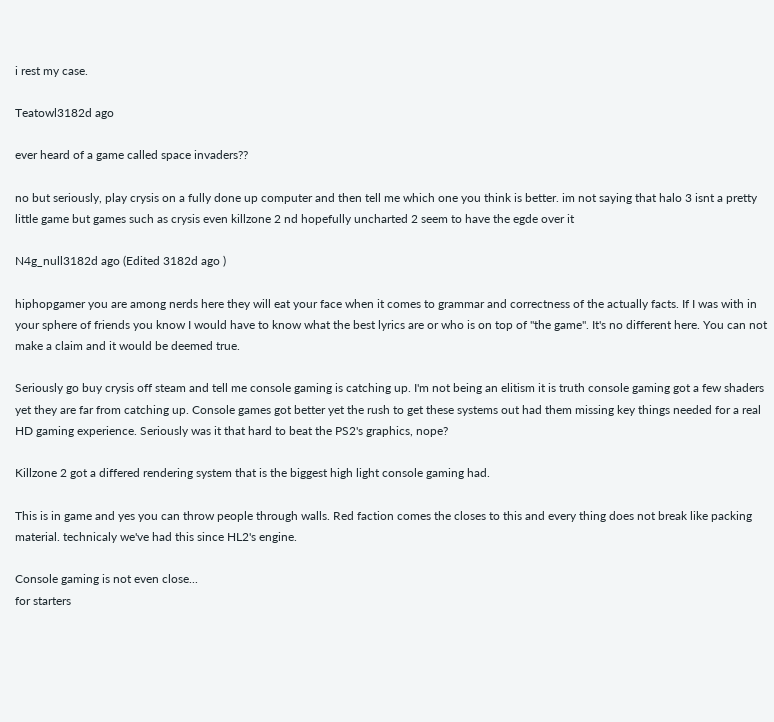i rest my case.

Teatowl3182d ago

ever heard of a game called space invaders??

no but seriously, play crysis on a fully done up computer and then tell me which one you think is better. im not saying that halo 3 isnt a pretty little game but games such as crysis even killzone 2 nd hopefully uncharted 2 seem to have the egde over it

N4g_null3182d ago (Edited 3182d ago )

hiphopgamer you are among nerds here they will eat your face when it comes to grammar and correctness of the actually facts. If I was with in your sphere of friends you know I would have to know what the best lyrics are or who is on top of "the game". It's no different here. You can not make a claim and it would be deemed true.

Seriously go buy crysis off steam and tell me console gaming is catching up. I'm not being an elitism it is truth console gaming got a few shaders yet they are far from catching up. Console games got better yet the rush to get these systems out had them missing key things needed for a real HD gaming experience. Seriously was it that hard to beat the PS2's graphics, nope?

Killzone 2 got a differed rendering system that is the biggest high light console gaming had.

This is in game and yes you can throw people through walls. Red faction comes the closes to this and every thing does not break like packing material. technicaly we've had this since HL2's engine.

Console gaming is not even close...
for starters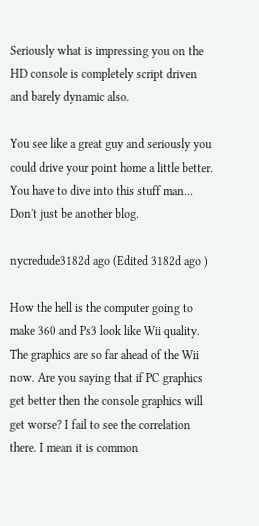Seriously what is impressing you on the HD console is completely script driven and barely dynamic also.

You see like a great guy and seriously you could drive your point home a little better. You have to dive into this stuff man... Don't just be another blog.

nycredude3182d ago (Edited 3182d ago )

How the hell is the computer going to make 360 and Ps3 look like Wii quality. The graphics are so far ahead of the Wii now. Are you saying that if PC graphics get better then the console graphics will get worse? I fail to see the correlation there. I mean it is common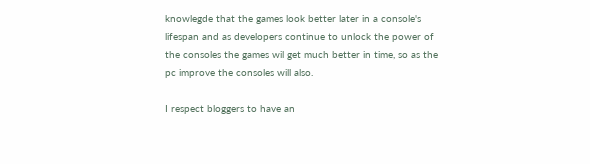knowlegde that the games look better later in a console's lifespan and as developers continue to unlock the power of the consoles the games wil get much better in time, so as the pc improve the consoles will also.

I respect bloggers to have an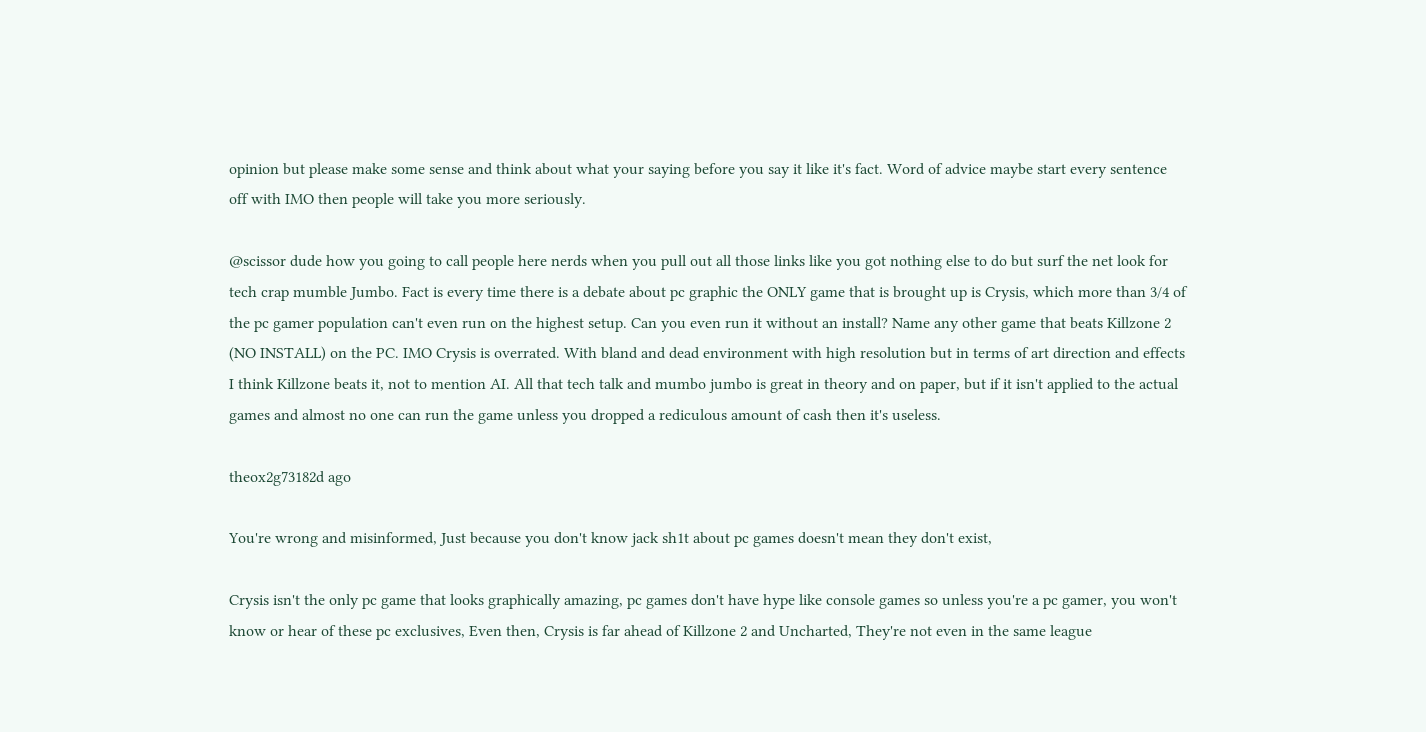opinion but please make some sense and think about what your saying before you say it like it's fact. Word of advice maybe start every sentence off with IMO then people will take you more seriously.

@scissor dude how you going to call people here nerds when you pull out all those links like you got nothing else to do but surf the net look for tech crap mumble Jumbo. Fact is every time there is a debate about pc graphic the ONLY game that is brought up is Crysis, which more than 3/4 of the pc gamer population can't even run on the highest setup. Can you even run it without an install? Name any other game that beats Killzone 2 (NO INSTALL) on the PC. IMO Crysis is overrated. With bland and dead environment with high resolution but in terms of art direction and effects I think Killzone beats it, not to mention AI. All that tech talk and mumbo jumbo is great in theory and on paper, but if it isn't applied to the actual games and almost no one can run the game unless you dropped a rediculous amount of cash then it's useless.

theox2g73182d ago

You're wrong and misinformed, Just because you don't know jack sh1t about pc games doesn't mean they don't exist,

Crysis isn't the only pc game that looks graphically amazing, pc games don't have hype like console games so unless you're a pc gamer, you won't know or hear of these pc exclusives, Even then, Crysis is far ahead of Killzone 2 and Uncharted, They're not even in the same league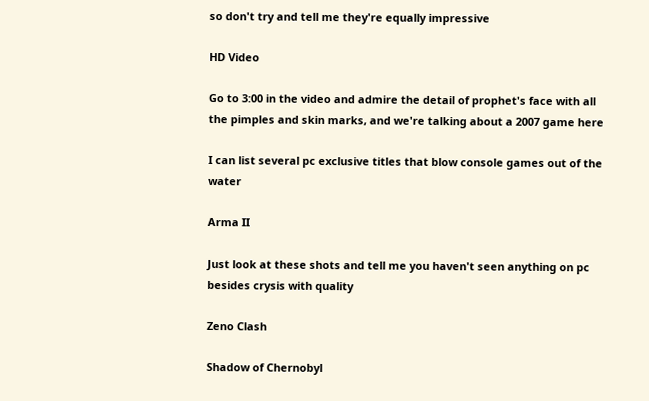so don't try and tell me they're equally impressive

HD Video

Go to 3:00 in the video and admire the detail of prophet's face with all the pimples and skin marks, and we're talking about a 2007 game here

I can list several pc exclusive titles that blow console games out of the water

Arma II

Just look at these shots and tell me you haven't seen anything on pc besides crysis with quality

Zeno Clash

Shadow of Chernobyl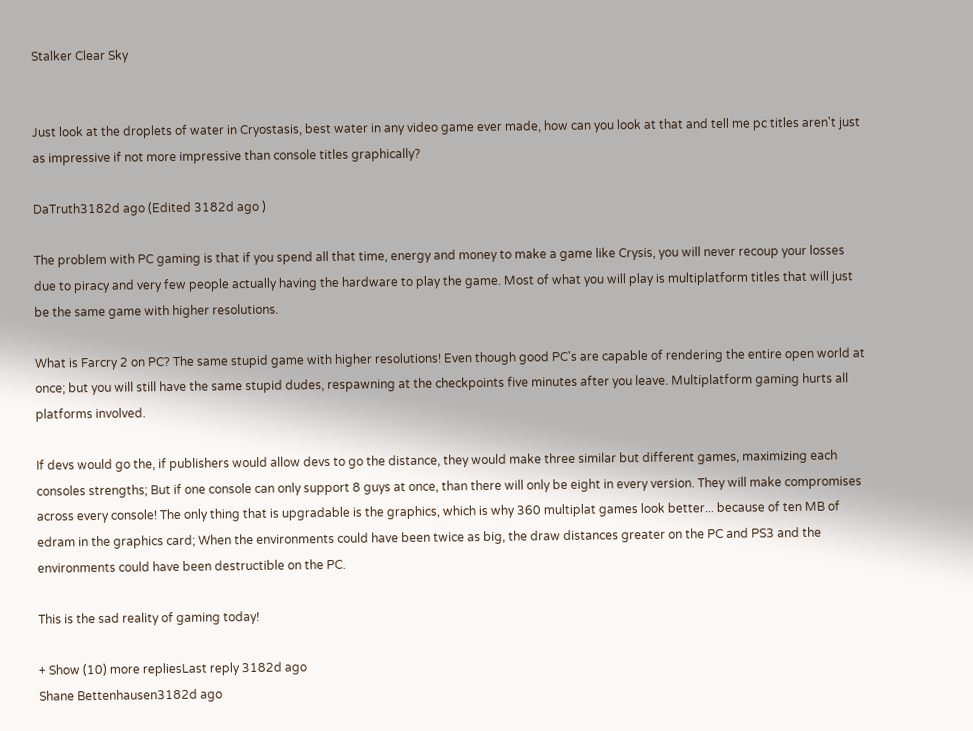Stalker Clear Sky


Just look at the droplets of water in Cryostasis, best water in any video game ever made, how can you look at that and tell me pc titles aren't just as impressive if not more impressive than console titles graphically?

DaTruth3182d ago (Edited 3182d ago )

The problem with PC gaming is that if you spend all that time, energy and money to make a game like Crysis, you will never recoup your losses due to piracy and very few people actually having the hardware to play the game. Most of what you will play is multiplatform titles that will just be the same game with higher resolutions.

What is Farcry 2 on PC? The same stupid game with higher resolutions! Even though good PC's are capable of rendering the entire open world at once; but you will still have the same stupid dudes, respawning at the checkpoints five minutes after you leave. Multiplatform gaming hurts all platforms involved.

If devs would go the, if publishers would allow devs to go the distance, they would make three similar but different games, maximizing each consoles strengths; But if one console can only support 8 guys at once, than there will only be eight in every version. They will make compromises across every console! The only thing that is upgradable is the graphics, which is why 360 multiplat games look better... because of ten MB of edram in the graphics card; When the environments could have been twice as big, the draw distances greater on the PC and PS3 and the environments could have been destructible on the PC.

This is the sad reality of gaming today!

+ Show (10) more repliesLast reply 3182d ago
Shane Bettenhausen3182d ago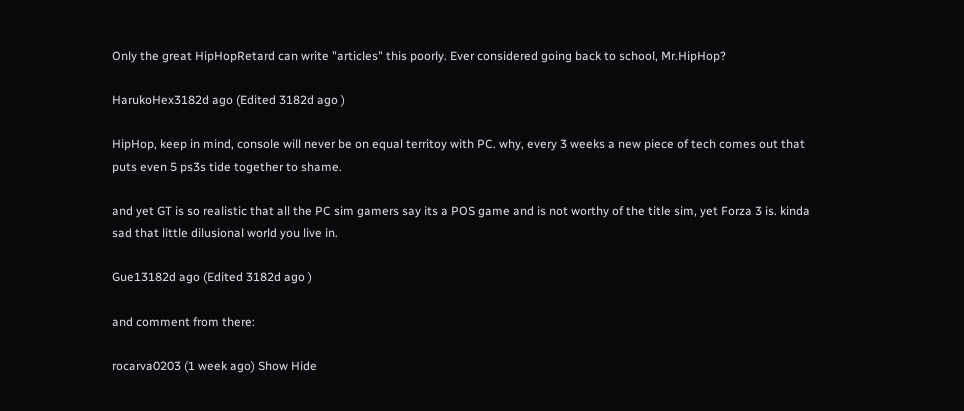Only the great HipHopRetard can write "articles" this poorly. Ever considered going back to school, Mr.HipHop?

HarukoHex3182d ago (Edited 3182d ago )

HipHop, keep in mind, console will never be on equal territoy with PC. why, every 3 weeks a new piece of tech comes out that puts even 5 ps3s tide together to shame.

and yet GT is so realistic that all the PC sim gamers say its a POS game and is not worthy of the title sim, yet Forza 3 is. kinda sad that little dilusional world you live in.

Gue13182d ago (Edited 3182d ago )

and comment from there:

rocarva0203 (1 week ago) Show Hide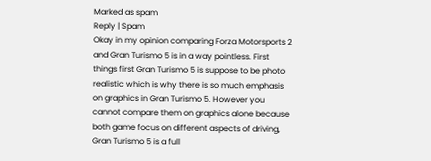Marked as spam
Reply | Spam
Okay in my opinion comparing Forza Motorsports 2 and Gran Turismo 5 is in a way pointless. First things first Gran Turismo 5 is suppose to be photo realistic which is why there is so much emphasis on graphics in Gran Turismo 5. However you cannot compare them on graphics alone because both game focus on different aspects of driving, Gran Turismo 5 is a full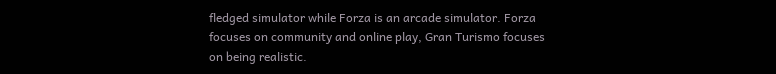fledged simulator while Forza is an arcade simulator. Forza focuses on community and online play, Gran Turismo focuses on being realistic.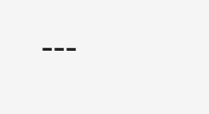---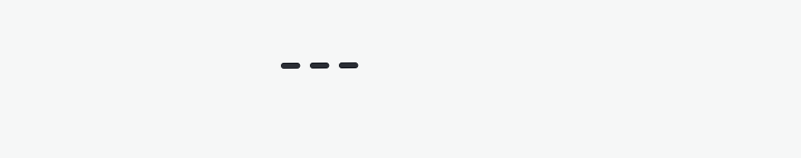---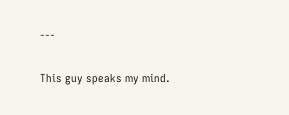---

This guy speaks my mind.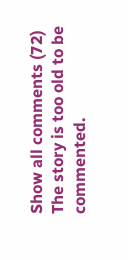Show all comments (72)
The story is too old to be commented.